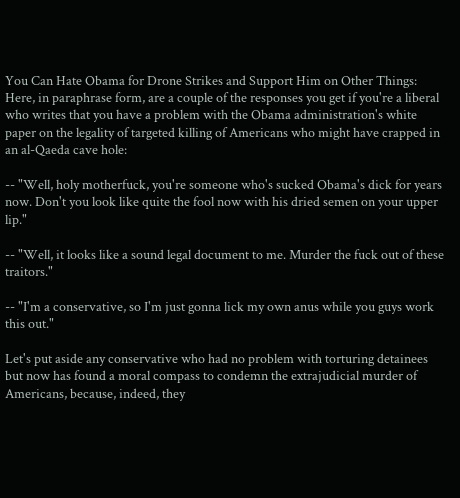You Can Hate Obama for Drone Strikes and Support Him on Other Things:
Here, in paraphrase form, are a couple of the responses you get if you're a liberal who writes that you have a problem with the Obama administration's white paper on the legality of targeted killing of Americans who might have crapped in an al-Qaeda cave hole:

-- "Well, holy motherfuck, you're someone who's sucked Obama's dick for years now. Don't you look like quite the fool now with his dried semen on your upper lip."

-- "Well, it looks like a sound legal document to me. Murder the fuck out of these traitors."

-- "I'm a conservative, so I'm just gonna lick my own anus while you guys work this out."

Let's put aside any conservative who had no problem with torturing detainees but now has found a moral compass to condemn the extrajudicial murder of Americans, because, indeed, they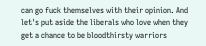can go fuck themselves with their opinion. And let's put aside the liberals who love when they get a chance to be bloodthirsty warriors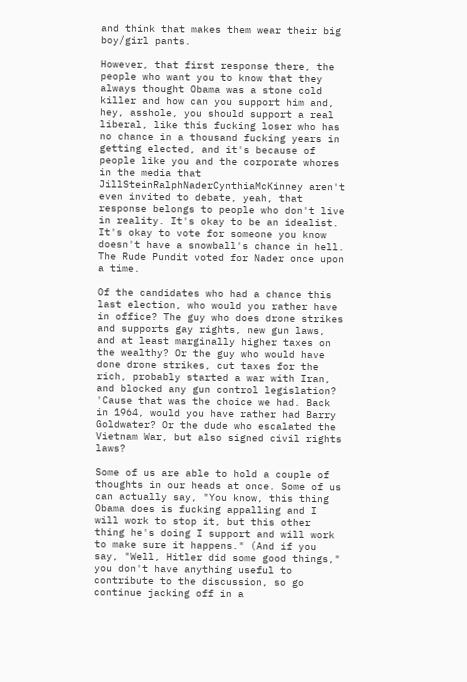and think that makes them wear their big boy/girl pants.

However, that first response there, the people who want you to know that they always thought Obama was a stone cold killer and how can you support him and, hey, asshole, you should support a real liberal, like this fucking loser who has no chance in a thousand fucking years in getting elected, and it's because of people like you and the corporate whores in the media that JillSteinRalphNaderCynthiaMcKinney aren't even invited to debate, yeah, that response belongs to people who don't live in reality. It's okay to be an idealist. It's okay to vote for someone you know doesn't have a snowball's chance in hell. The Rude Pundit voted for Nader once upon a time.

Of the candidates who had a chance this last election, who would you rather have in office? The guy who does drone strikes and supports gay rights, new gun laws, and at least marginally higher taxes on the wealthy? Or the guy who would have done drone strikes, cut taxes for the rich, probably started a war with Iran, and blocked any gun control legislation? 'Cause that was the choice we had. Back in 1964, would you have rather had Barry Goldwater? Or the dude who escalated the Vietnam War, but also signed civil rights laws?

Some of us are able to hold a couple of thoughts in our heads at once. Some of us can actually say, "You know, this thing Obama does is fucking appalling and I will work to stop it, but this other thing he's doing I support and will work to make sure it happens." (And if you say, "Well, Hitler did some good things," you don't have anything useful to contribute to the discussion, so go continue jacking off in a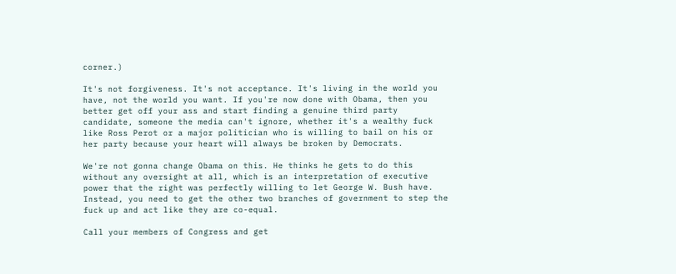corner.)

It's not forgiveness. It's not acceptance. It's living in the world you have, not the world you want. If you're now done with Obama, then you better get off your ass and start finding a genuine third party candidate, someone the media can't ignore, whether it's a wealthy fuck like Ross Perot or a major politician who is willing to bail on his or her party because your heart will always be broken by Democrats.

We're not gonna change Obama on this. He thinks he gets to do this without any oversight at all, which is an interpretation of executive power that the right was perfectly willing to let George W. Bush have. Instead, you need to get the other two branches of government to step the fuck up and act like they are co-equal.

Call your members of Congress and get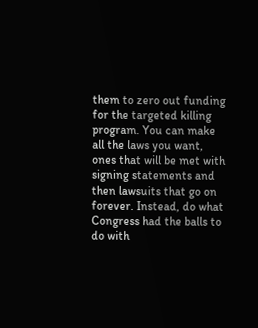them to zero out funding for the targeted killing program. You can make all the laws you want, ones that will be met with signing statements and then lawsuits that go on forever. Instead, do what Congress had the balls to do with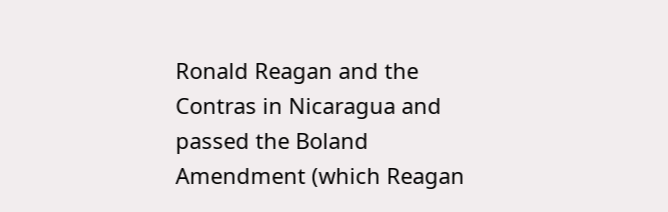Ronald Reagan and the Contras in Nicaragua and passed the Boland Amendment (which Reagan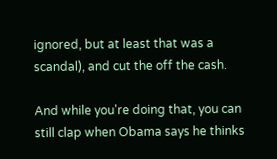ignored, but at least that was a scandal), and cut the off the cash.

And while you're doing that, you can still clap when Obama says he thinks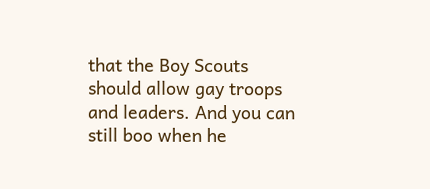that the Boy Scouts should allow gay troops and leaders. And you can still boo when he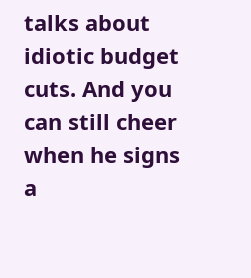talks about idiotic budget cuts. And you can still cheer when he signs a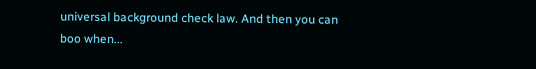universal background check law. And then you can boo when...